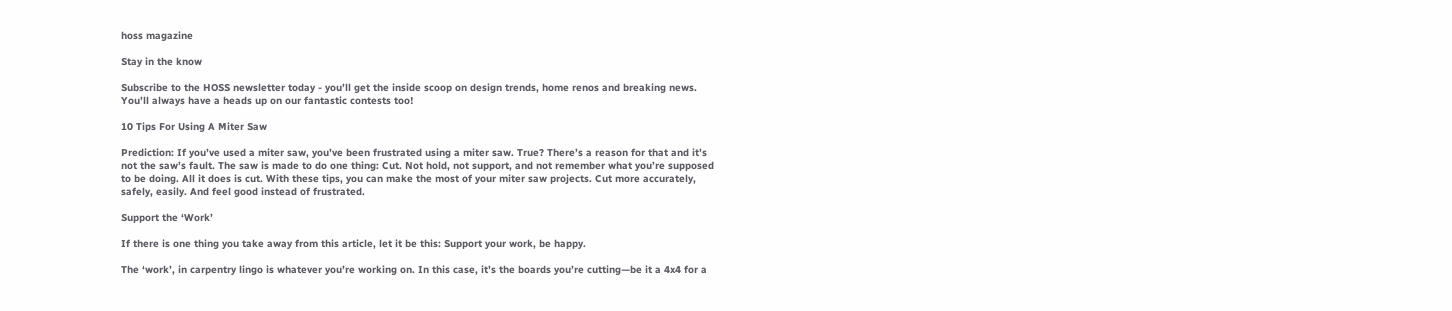hoss magazine

Stay in the know

Subscribe to the HOSS newsletter today - you’ll get the inside scoop on design trends, home renos and breaking news. You’ll always have a heads up on our fantastic contests too!

10 Tips For Using A Miter Saw

Prediction: If you’ve used a miter saw, you’ve been frustrated using a miter saw. True? There’s a reason for that and it’s not the saw’s fault. The saw is made to do one thing: Cut. Not hold, not support, and not remember what you’re supposed to be doing. All it does is cut. With these tips, you can make the most of your miter saw projects. Cut more accurately, safely, easily. And feel good instead of frustrated.

Support the ‘Work’

If there is one thing you take away from this article, let it be this: Support your work, be happy.

The ‘work’, in carpentry lingo is whatever you’re working on. In this case, it’s the boards you’re cutting—be it a 4x4 for a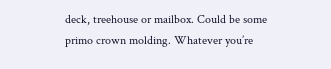deck, treehouse or mailbox. Could be some primo crown molding. Whatever you’re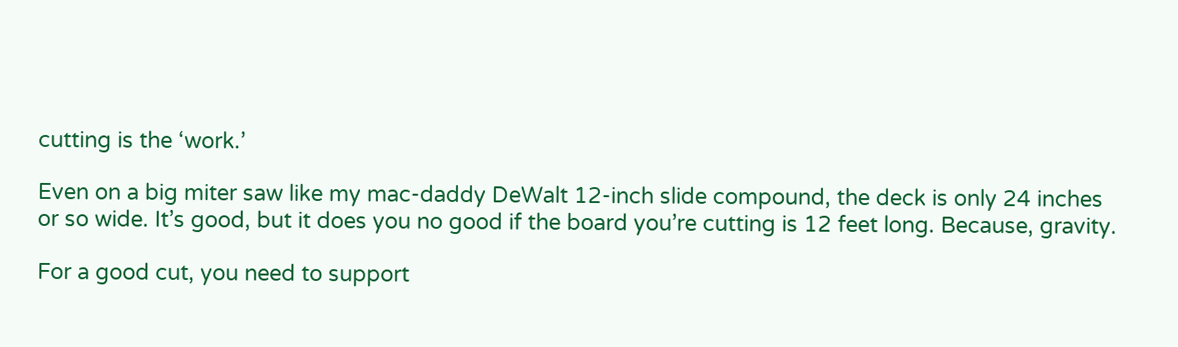cutting is the ‘work.’

Even on a big miter saw like my mac-daddy DeWalt 12-inch slide compound, the deck is only 24 inches or so wide. It’s good, but it does you no good if the board you’re cutting is 12 feet long. Because, gravity.

For a good cut, you need to support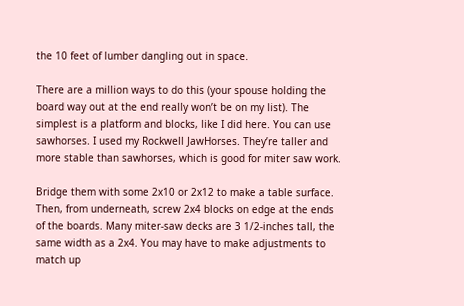the 10 feet of lumber dangling out in space.

There are a million ways to do this (your spouse holding the board way out at the end really won’t be on my list). The simplest is a platform and blocks, like I did here. You can use sawhorses. I used my Rockwell JawHorses. They’re taller and more stable than sawhorses, which is good for miter saw work.

Bridge them with some 2x10 or 2x12 to make a table surface. Then, from underneath, screw 2x4 blocks on edge at the ends of the boards. Many miter-saw decks are 3 1/2-inches tall, the same width as a 2x4. You may have to make adjustments to match up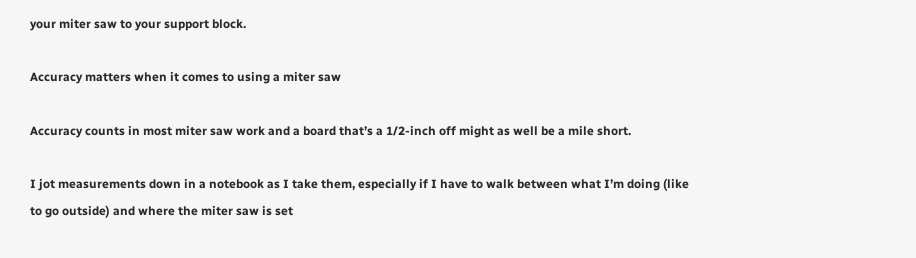your miter saw to your support block.

Accuracy matters when it comes to using a miter saw

Accuracy counts in most miter saw work and a board that’s a 1/2-inch off might as well be a mile short.

I jot measurements down in a notebook as I take them, especially if I have to walk between what I’m doing (like to go outside) and where the miter saw is set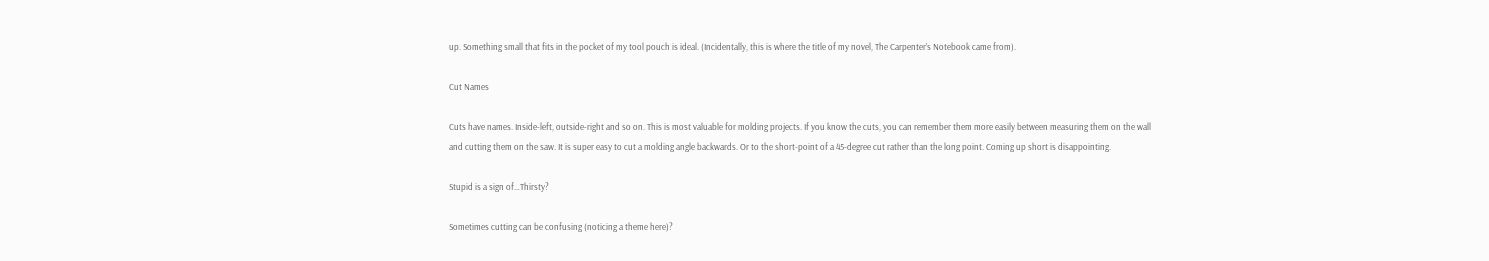up. Something small that fits in the pocket of my tool pouch is ideal. (Incidentally, this is where the title of my novel, The Carpenter’s Notebook came from).

Cut Names

Cuts have names. Inside-left, outside-right and so on. This is most valuable for molding projects. If you know the cuts, you can remember them more easily between measuring them on the wall and cutting them on the saw. It is super easy to cut a molding angle backwards. Or to the short-point of a 45-degree cut rather than the long point. Coming up short is disappointing.

Stupid is a sign of…Thirsty?

Sometimes cutting can be confusing (noticing a theme here)?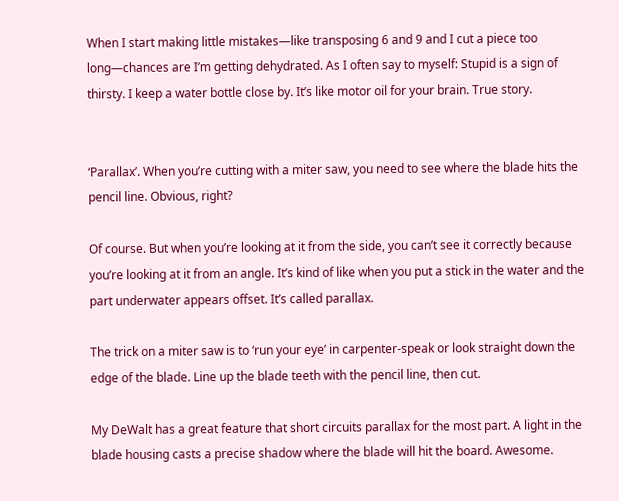When I start making little mistakes—like transposing 6 and 9 and I cut a piece too long—chances are I’m getting dehydrated. As I often say to myself: Stupid is a sign of thirsty. I keep a water bottle close by. It’s like motor oil for your brain. True story.


‘Parallax’. When you’re cutting with a miter saw, you need to see where the blade hits the pencil line. Obvious, right?

Of course. But when you’re looking at it from the side, you can’t see it correctly because you’re looking at it from an angle. It’s kind of like when you put a stick in the water and the part underwater appears offset. It’s called parallax.

The trick on a miter saw is to ‘run your eye’ in carpenter-speak or look straight down the edge of the blade. Line up the blade teeth with the pencil line, then cut.

My DeWalt has a great feature that short circuits parallax for the most part. A light in the blade housing casts a precise shadow where the blade will hit the board. Awesome.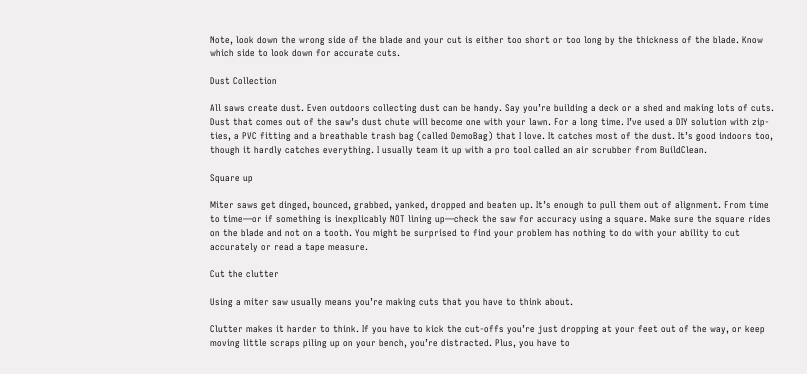Note, look down the wrong side of the blade and your cut is either too short or too long by the thickness of the blade. Know which side to look down for accurate cuts.

Dust Collection

All saws create dust. Even outdoors collecting dust can be handy. Say you’re building a deck or a shed and making lots of cuts. Dust that comes out of the saw’s dust chute will become one with your lawn. For a long time. I’ve used a DIY solution with zip-ties, a PVC fitting and a breathable trash bag (called DemoBag) that I love. It catches most of the dust. It’s good indoors too, though it hardly catches everything. I usually team it up with a pro tool called an air scrubber from BuildClean.

Square up

Miter saws get dinged, bounced, grabbed, yanked, dropped and beaten up. It’s enough to pull them out of alignment. From time to time—or if something is inexplicably NOT lining up—check the saw for accuracy using a square. Make sure the square rides on the blade and not on a tooth. You might be surprised to find your problem has nothing to do with your ability to cut accurately or read a tape measure.

Cut the clutter

Using a miter saw usually means you’re making cuts that you have to think about.

Clutter makes it harder to think. If you have to kick the cut-offs you’re just dropping at your feet out of the way, or keep moving little scraps piling up on your bench, you’re distracted. Plus, you have to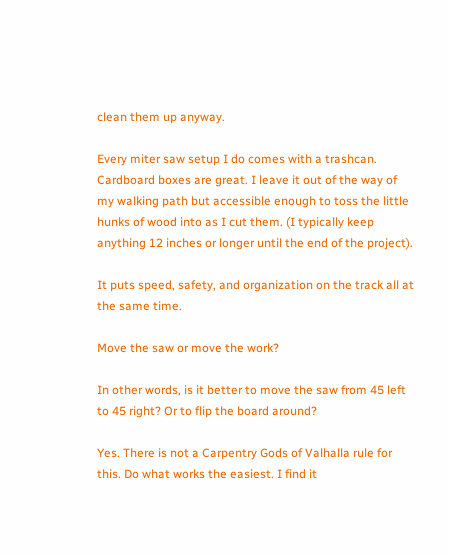clean them up anyway.

Every miter saw setup I do comes with a trashcan. Cardboard boxes are great. I leave it out of the way of my walking path but accessible enough to toss the little hunks of wood into as I cut them. (I typically keep anything 12 inches or longer until the end of the project).

It puts speed, safety, and organization on the track all at the same time.

Move the saw or move the work?

In other words, is it better to move the saw from 45 left to 45 right? Or to flip the board around?

Yes. There is not a Carpentry Gods of Valhalla rule for this. Do what works the easiest. I find it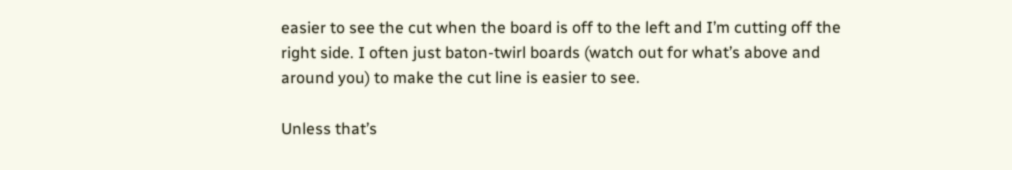easier to see the cut when the board is off to the left and I’m cutting off the right side. I often just baton-twirl boards (watch out for what’s above and around you) to make the cut line is easier to see.

Unless that’s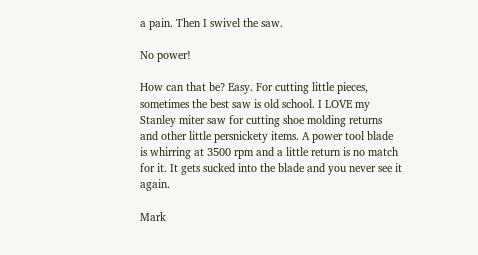a pain. Then I swivel the saw.

No power!

How can that be? Easy. For cutting little pieces, sometimes the best saw is old school. I LOVE my Stanley miter saw for cutting shoe molding returns and other little persnickety items. A power tool blade is whirring at 3500 rpm and a little return is no match for it. It gets sucked into the blade and you never see it again.

Mark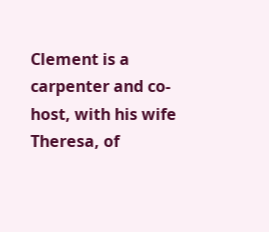Clement is a carpenter and co-host, with his wife Theresa, of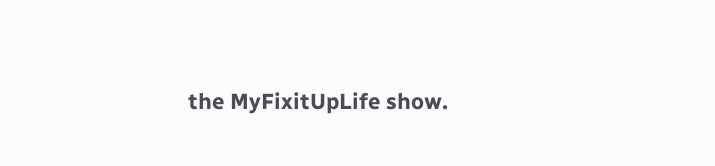the MyFixitUpLife show.